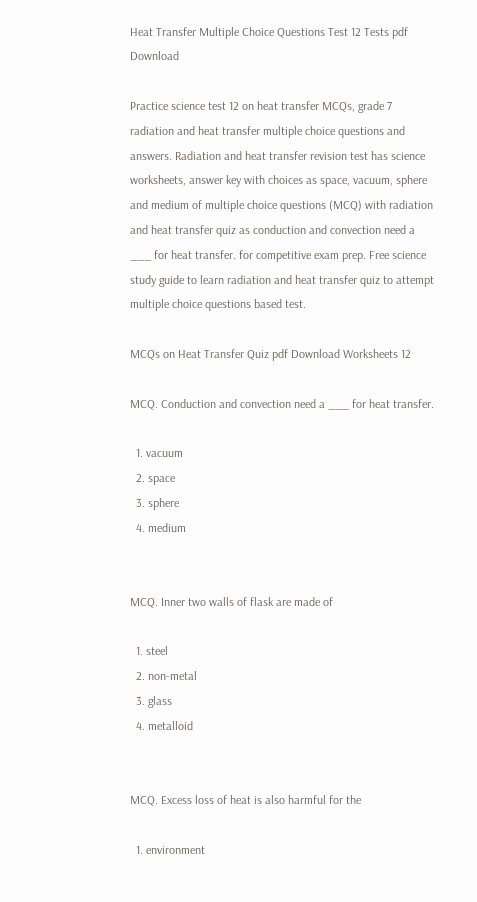Heat Transfer Multiple Choice Questions Test 12 Tests pdf Download

Practice science test 12 on heat transfer MCQs, grade 7 radiation and heat transfer multiple choice questions and answers. Radiation and heat transfer revision test has science worksheets, answer key with choices as space, vacuum, sphere and medium of multiple choice questions (MCQ) with radiation and heat transfer quiz as conduction and convection need a ___ for heat transfer. for competitive exam prep. Free science study guide to learn radiation and heat transfer quiz to attempt multiple choice questions based test.

MCQs on Heat Transfer Quiz pdf Download Worksheets 12

MCQ. Conduction and convection need a ___ for heat transfer.

  1. vacuum
  2. space
  3. sphere
  4. medium


MCQ. Inner two walls of flask are made of

  1. steel
  2. non-metal
  3. glass
  4. metalloid


MCQ. Excess loss of heat is also harmful for the

  1. environment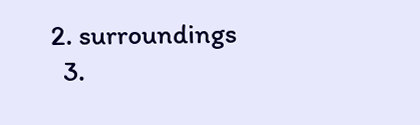2. surroundings
  3.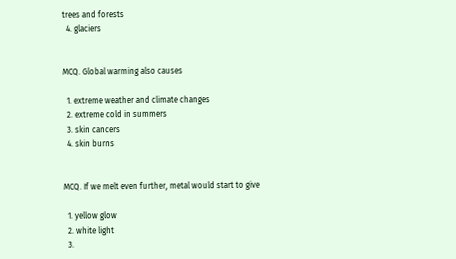trees and forests
  4. glaciers


MCQ. Global warming also causes

  1. extreme weather and climate changes
  2. extreme cold in summers
  3. skin cancers
  4. skin burns


MCQ. If we melt even further, metal would start to give

  1. yellow glow
  2. white light
  3.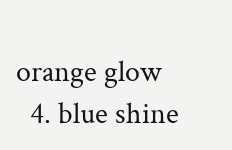orange glow
  4. blue shine